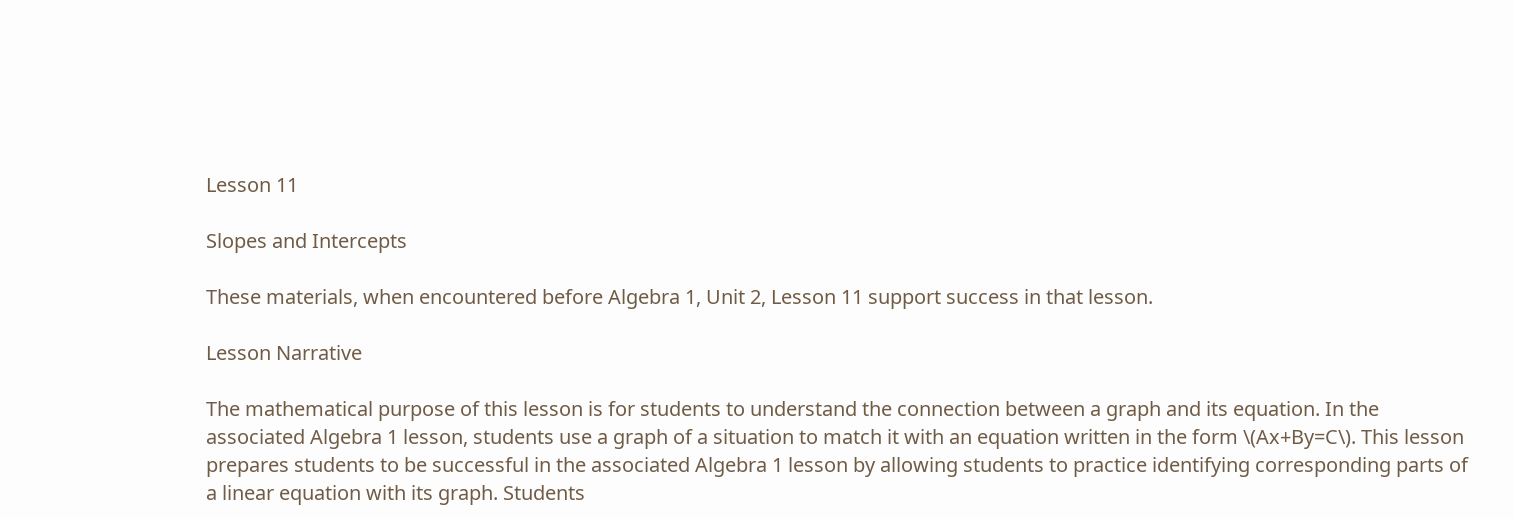Lesson 11

Slopes and Intercepts

These materials, when encountered before Algebra 1, Unit 2, Lesson 11 support success in that lesson.

Lesson Narrative

The mathematical purpose of this lesson is for students to understand the connection between a graph and its equation. In the associated Algebra 1 lesson, students use a graph of a situation to match it with an equation written in the form \(Ax+By=C\). This lesson prepares students to be successful in the associated Algebra 1 lesson by allowing students to practice identifying corresponding parts of a linear equation with its graph. Students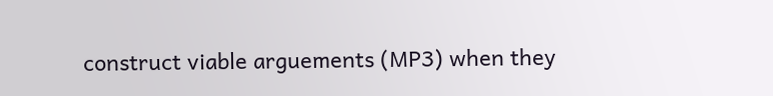construct viable arguements (MP3) when they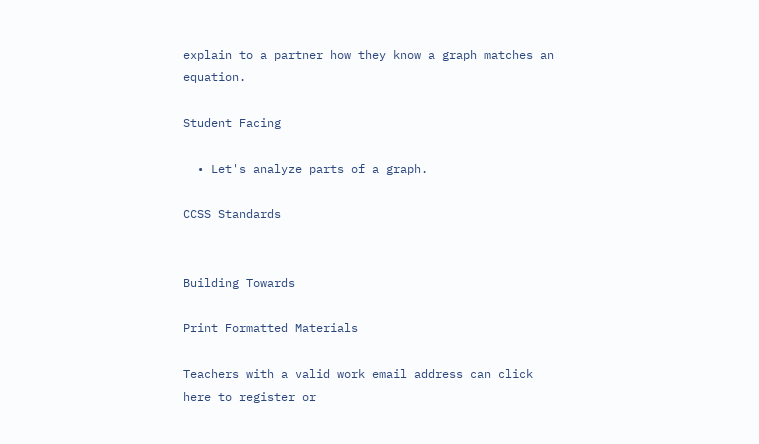explain to a partner how they know a graph matches an equation.

Student Facing

  • Let's analyze parts of a graph.

CCSS Standards


Building Towards

Print Formatted Materials

Teachers with a valid work email address can click here to register or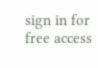sign in for free access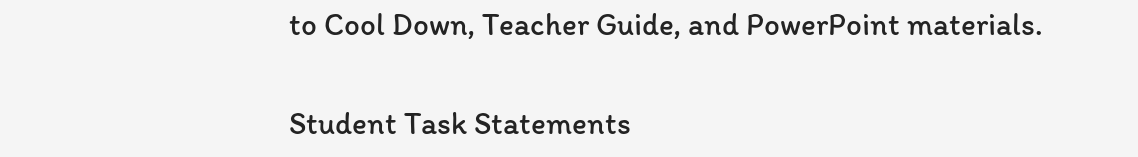to Cool Down, Teacher Guide, and PowerPoint materials.

Student Task Statements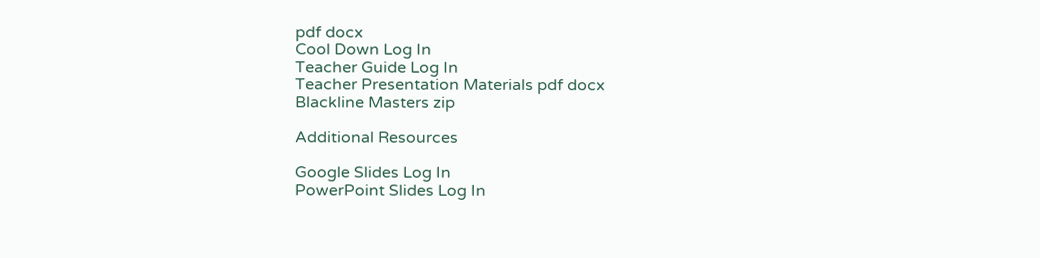pdf docx
Cool Down Log In
Teacher Guide Log In
Teacher Presentation Materials pdf docx
Blackline Masters zip

Additional Resources

Google Slides Log In
PowerPoint Slides Log In